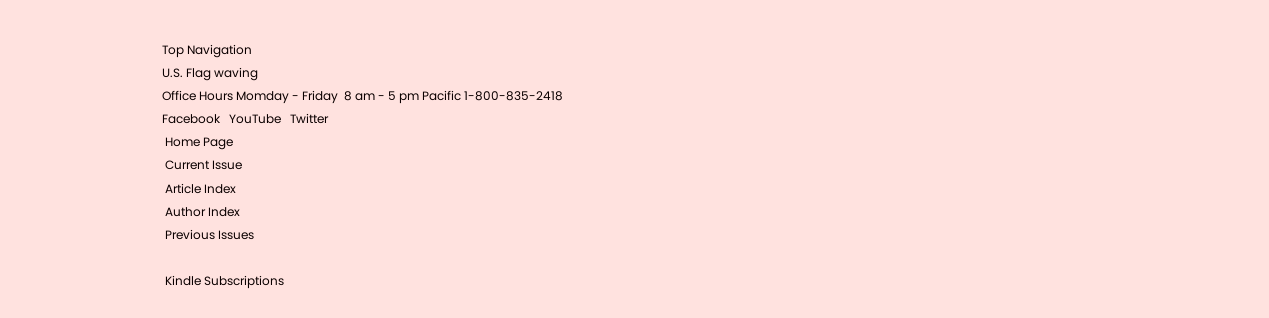Top Navigation
U.S. Flag waving
Office Hours Momday - Friday  8 am - 5 pm Pacific 1-800-835-2418
Facebook   YouTube   Twitter
 Home Page
 Current Issue
 Article Index
 Author Index
 Previous Issues

 Kindle Subscriptions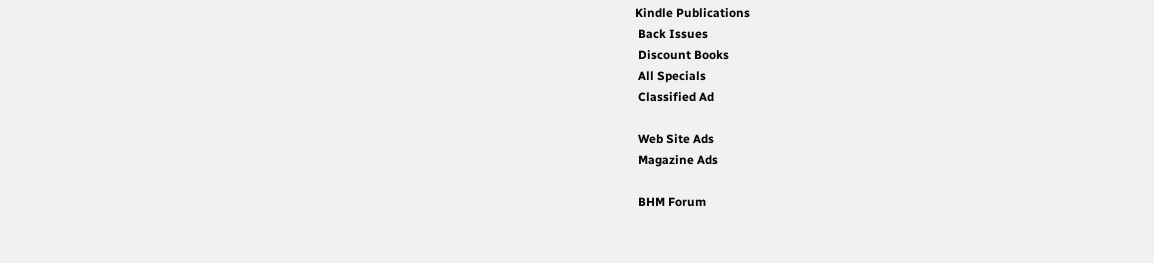Kindle Publications
 Back Issues
 Discount Books
 All Specials
 Classified Ad

 Web Site Ads
 Magazine Ads

 BHM Forum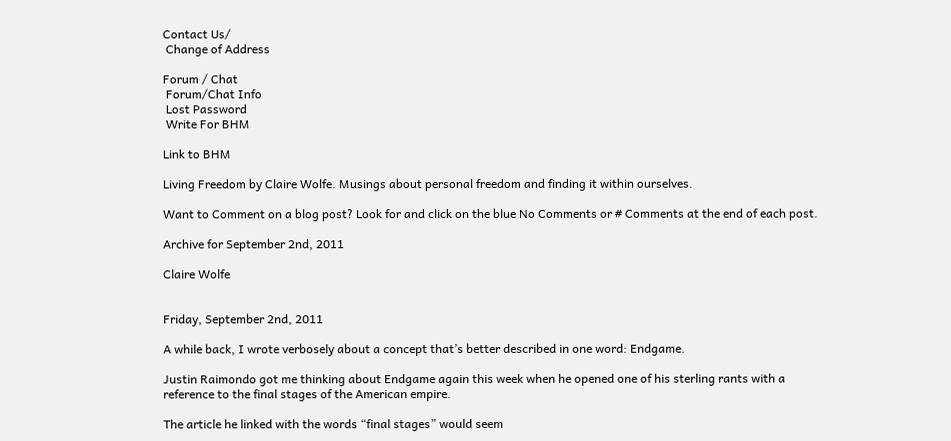Contact Us/
 Change of Address

Forum / Chat
 Forum/Chat Info
 Lost Password
 Write For BHM

Link to BHM

Living Freedom by Claire Wolfe. Musings about personal freedom and finding it within ourselves.

Want to Comment on a blog post? Look for and click on the blue No Comments or # Comments at the end of each post.

Archive for September 2nd, 2011

Claire Wolfe


Friday, September 2nd, 2011

A while back, I wrote verbosely about a concept that’s better described in one word: Endgame.

Justin Raimondo got me thinking about Endgame again this week when he opened one of his sterling rants with a reference to the final stages of the American empire.

The article he linked with the words “final stages” would seem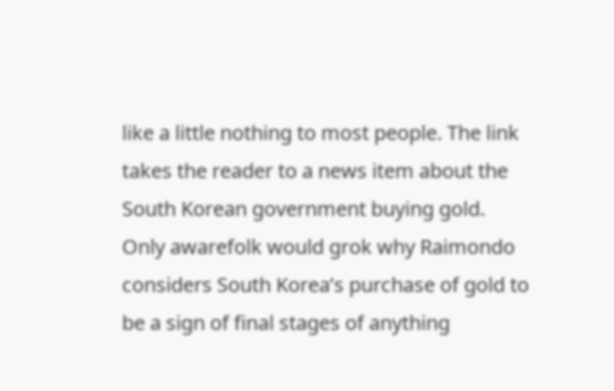like a little nothing to most people. The link takes the reader to a news item about the South Korean government buying gold. Only awarefolk would grok why Raimondo considers South Korea’s purchase of gold to be a sign of final stages of anything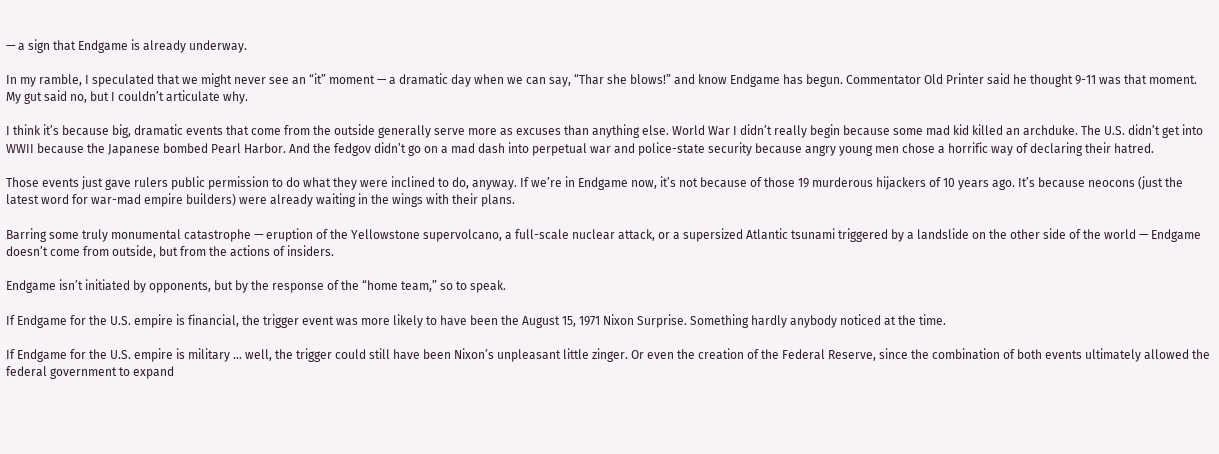— a sign that Endgame is already underway.

In my ramble, I speculated that we might never see an “it” moment — a dramatic day when we can say, “Thar she blows!” and know Endgame has begun. Commentator Old Printer said he thought 9-11 was that moment. My gut said no, but I couldn’t articulate why.

I think it’s because big, dramatic events that come from the outside generally serve more as excuses than anything else. World War I didn’t really begin because some mad kid killed an archduke. The U.S. didn’t get into WWII because the Japanese bombed Pearl Harbor. And the fedgov didn’t go on a mad dash into perpetual war and police-state security because angry young men chose a horrific way of declaring their hatred.

Those events just gave rulers public permission to do what they were inclined to do, anyway. If we’re in Endgame now, it’s not because of those 19 murderous hijackers of 10 years ago. It’s because neocons (just the latest word for war-mad empire builders) were already waiting in the wings with their plans.

Barring some truly monumental catastrophe — eruption of the Yellowstone supervolcano, a full-scale nuclear attack, or a supersized Atlantic tsunami triggered by a landslide on the other side of the world — Endgame doesn’t come from outside, but from the actions of insiders.

Endgame isn’t initiated by opponents, but by the response of the “home team,” so to speak.

If Endgame for the U.S. empire is financial, the trigger event was more likely to have been the August 15, 1971 Nixon Surprise. Something hardly anybody noticed at the time.

If Endgame for the U.S. empire is military … well, the trigger could still have been Nixon’s unpleasant little zinger. Or even the creation of the Federal Reserve, since the combination of both events ultimately allowed the federal government to expand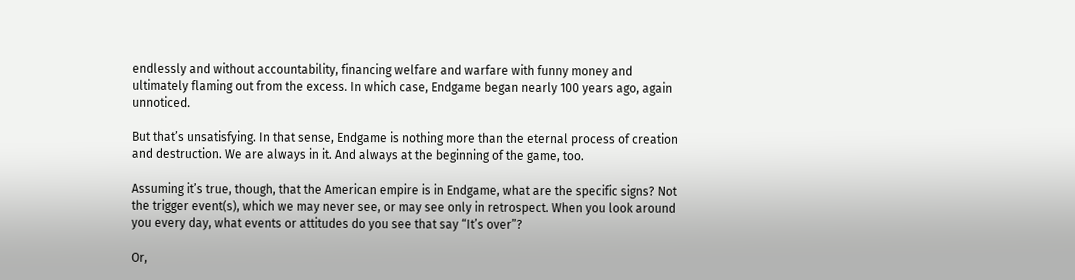endlessly and without accountability, financing welfare and warfare with funny money and ultimately flaming out from the excess. In which case, Endgame began nearly 100 years ago, again unnoticed.

But that’s unsatisfying. In that sense, Endgame is nothing more than the eternal process of creation and destruction. We are always in it. And always at the beginning of the game, too.

Assuming it’s true, though, that the American empire is in Endgame, what are the specific signs? Not the trigger event(s), which we may never see, or may see only in retrospect. When you look around you every day, what events or attitudes do you see that say “It’s over”?

Or,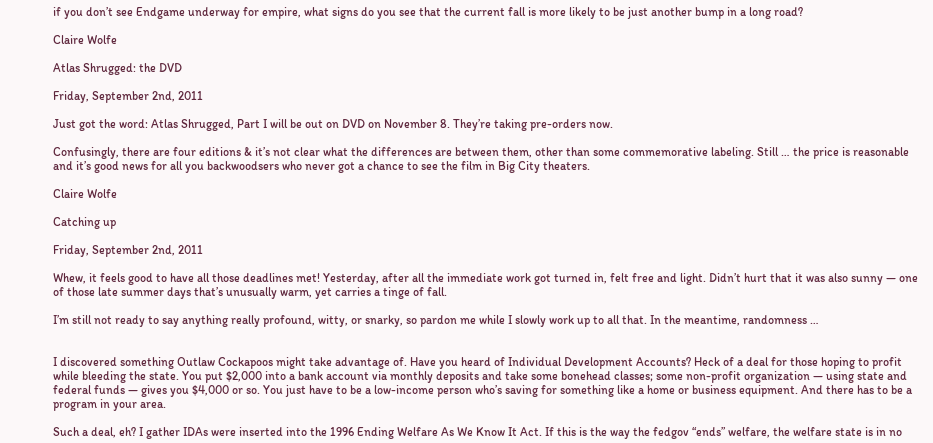if you don’t see Endgame underway for empire, what signs do you see that the current fall is more likely to be just another bump in a long road?

Claire Wolfe

Atlas Shrugged: the DVD

Friday, September 2nd, 2011

Just got the word: Atlas Shrugged, Part I will be out on DVD on November 8. They’re taking pre-orders now.

Confusingly, there are four editions & it’s not clear what the differences are between them, other than some commemorative labeling. Still … the price is reasonable and it’s good news for all you backwoodsers who never got a chance to see the film in Big City theaters.

Claire Wolfe

Catching up

Friday, September 2nd, 2011

Whew, it feels good to have all those deadlines met! Yesterday, after all the immediate work got turned in, felt free and light. Didn’t hurt that it was also sunny — one of those late summer days that’s unusually warm, yet carries a tinge of fall.

I’m still not ready to say anything really profound, witty, or snarky, so pardon me while I slowly work up to all that. In the meantime, randomness …


I discovered something Outlaw Cockapoos might take advantage of. Have you heard of Individual Development Accounts? Heck of a deal for those hoping to profit while bleeding the state. You put $2,000 into a bank account via monthly deposits and take some bonehead classes; some non-profit organization — using state and federal funds — gives you $4,000 or so. You just have to be a low-income person who’s saving for something like a home or business equipment. And there has to be a program in your area.

Such a deal, eh? I gather IDAs were inserted into the 1996 Ending Welfare As We Know It Act. If this is the way the fedgov “ends” welfare, the welfare state is in no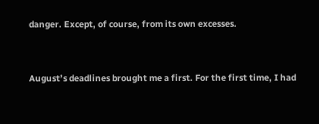danger. Except, of course, from its own excesses.


August’s deadlines brought me a first. For the first time, I had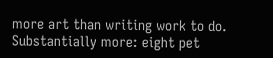more art than writing work to do. Substantially more: eight pet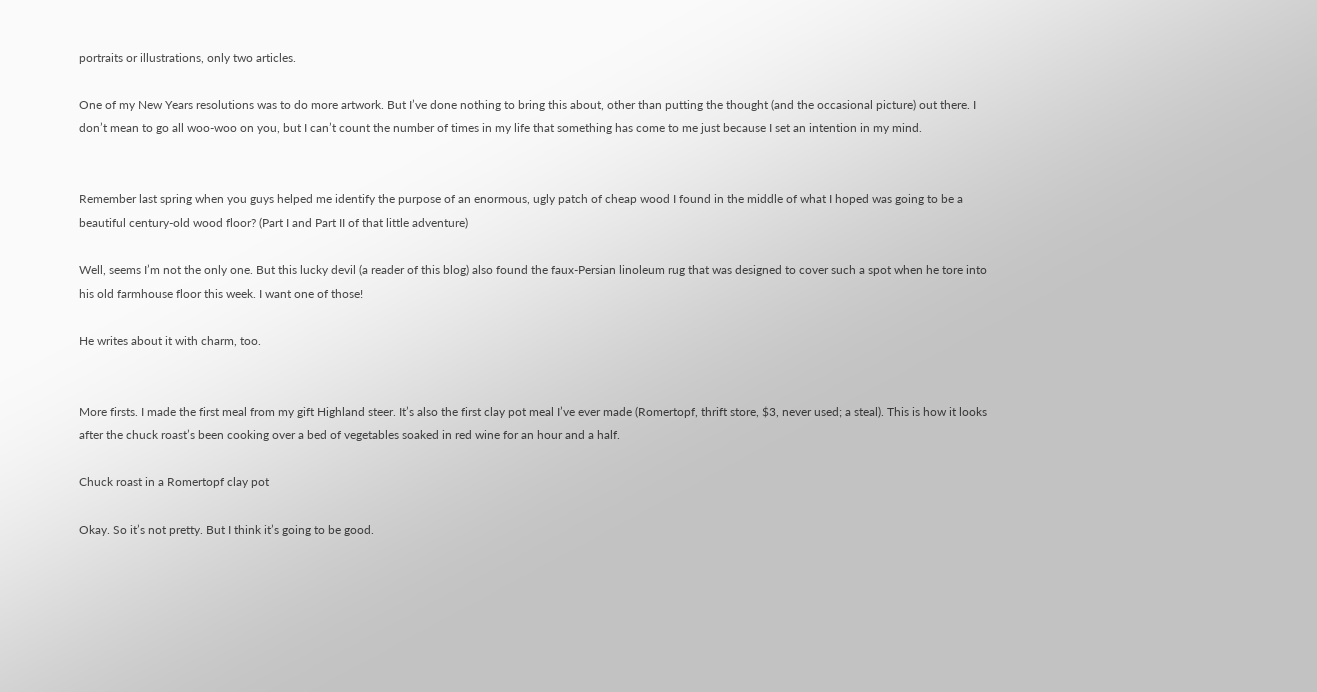portraits or illustrations, only two articles.

One of my New Years resolutions was to do more artwork. But I’ve done nothing to bring this about, other than putting the thought (and the occasional picture) out there. I don’t mean to go all woo-woo on you, but I can’t count the number of times in my life that something has come to me just because I set an intention in my mind.


Remember last spring when you guys helped me identify the purpose of an enormous, ugly patch of cheap wood I found in the middle of what I hoped was going to be a beautiful century-old wood floor? (Part I and Part II of that little adventure)

Well, seems I’m not the only one. But this lucky devil (a reader of this blog) also found the faux-Persian linoleum rug that was designed to cover such a spot when he tore into his old farmhouse floor this week. I want one of those!

He writes about it with charm, too.


More firsts. I made the first meal from my gift Highland steer. It’s also the first clay pot meal I’ve ever made (Romertopf, thrift store, $3, never used; a steal). This is how it looks after the chuck roast’s been cooking over a bed of vegetables soaked in red wine for an hour and a half.

Chuck roast in a Romertopf clay pot

Okay. So it’s not pretty. But I think it’s going to be good.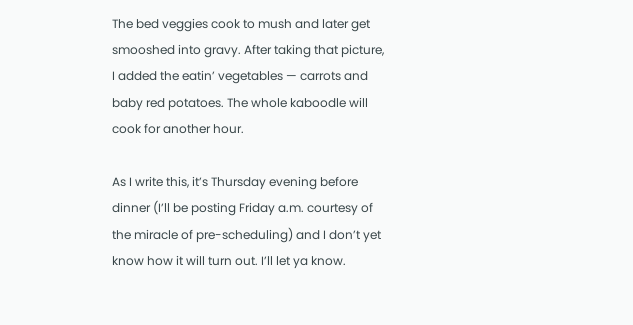The bed veggies cook to mush and later get smooshed into gravy. After taking that picture, I added the eatin’ vegetables — carrots and baby red potatoes. The whole kaboodle will cook for another hour.

As I write this, it’s Thursday evening before dinner (I’ll be posting Friday a.m. courtesy of the miracle of pre-scheduling) and I don’t yet know how it will turn out. I’ll let ya know.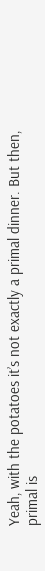Yeah, with the potatoes it’s not exactly a primal dinner. But then, primal is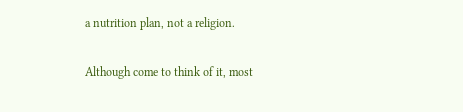a nutrition plan, not a religion.

Although come to think of it, most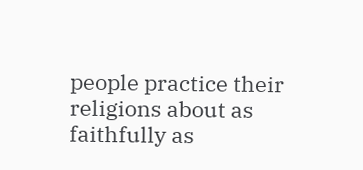people practice their religions about as faithfully as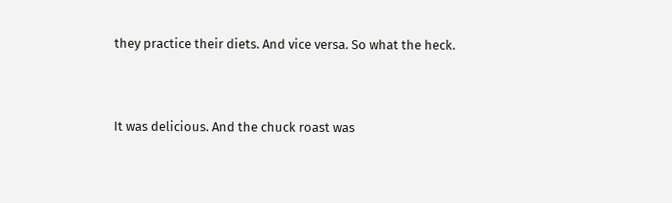they practice their diets. And vice versa. So what the heck.


It was delicious. And the chuck roast was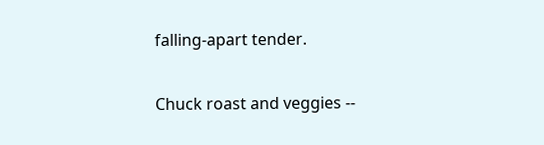falling-apart tender.

Chuck roast and veggies --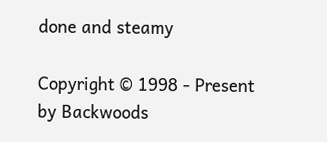done and steamy

Copyright © 1998 - Present by Backwoods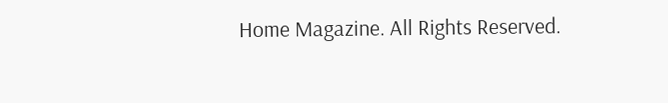Home Magazine. All Rights Reserved.